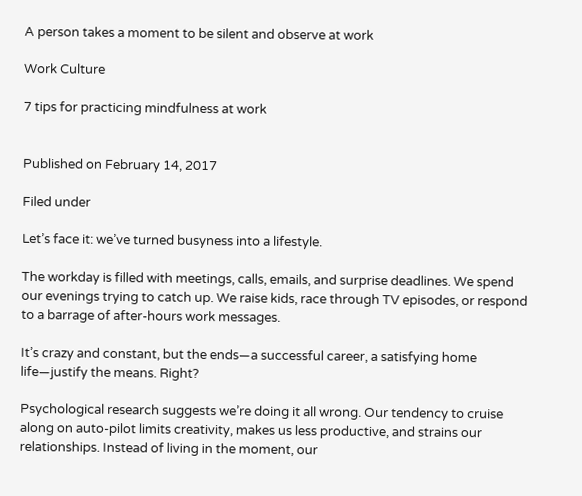A person takes a moment to be silent and observe at work

Work Culture

7 tips for practicing mindfulness at work


Published on February 14, 2017

Filed under

Let’s face it: we’ve turned busyness into a lifestyle.

The workday is filled with meetings, calls, emails, and surprise deadlines. We spend our evenings trying to catch up. We raise kids, race through TV episodes, or respond to a barrage of after-hours work messages.

It’s crazy and constant, but the ends—a successful career, a satisfying home life—justify the means. Right?

Psychological research suggests we’re doing it all wrong. Our tendency to cruise along on auto-pilot limits creativity, makes us less productive, and strains our relationships. Instead of living in the moment, our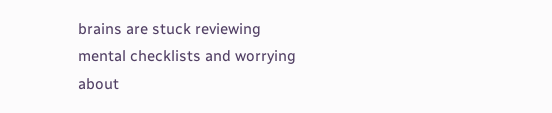brains are stuck reviewing mental checklists and worrying about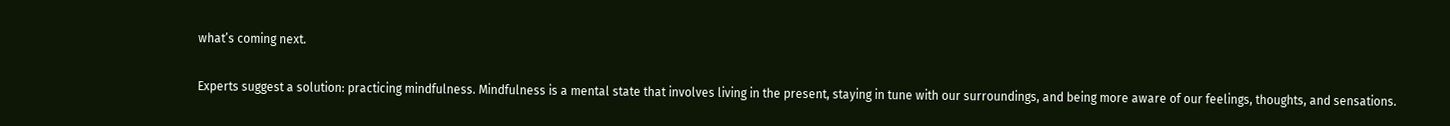what’s coming next.

Experts suggest a solution: practicing mindfulness. Mindfulness is a mental state that involves living in the present, staying in tune with our surroundings, and being more aware of our feelings, thoughts, and sensations.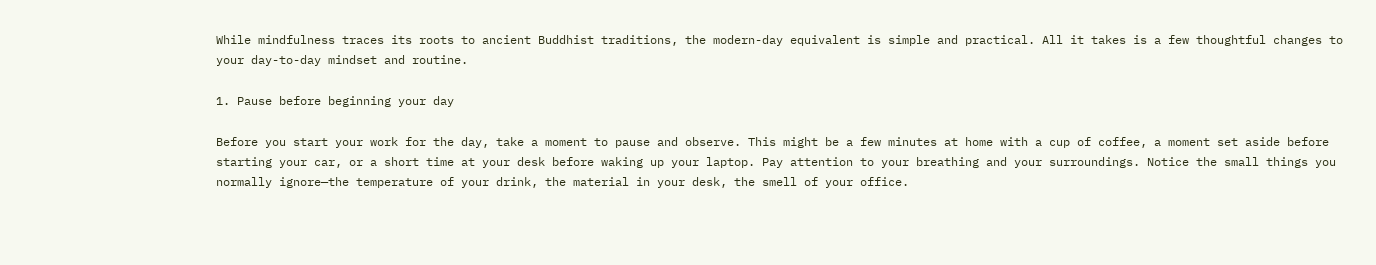While mindfulness traces its roots to ancient Buddhist traditions, the modern-day equivalent is simple and practical. All it takes is a few thoughtful changes to your day-to-day mindset and routine.

1. Pause before beginning your day

Before you start your work for the day, take a moment to pause and observe. This might be a few minutes at home with a cup of coffee, a moment set aside before starting your car, or a short time at your desk before waking up your laptop. Pay attention to your breathing and your surroundings. Notice the small things you normally ignore—the temperature of your drink, the material in your desk, the smell of your office.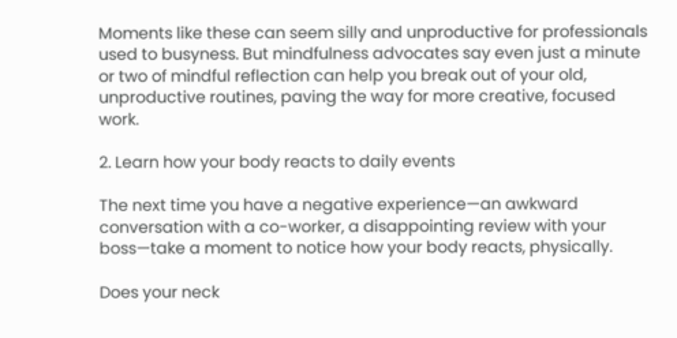Moments like these can seem silly and unproductive for professionals used to busyness. But mindfulness advocates say even just a minute or two of mindful reflection can help you break out of your old, unproductive routines, paving the way for more creative, focused work.

2. Learn how your body reacts to daily events

The next time you have a negative experience—an awkward conversation with a co-worker, a disappointing review with your boss—take a moment to notice how your body reacts, physically.

Does your neck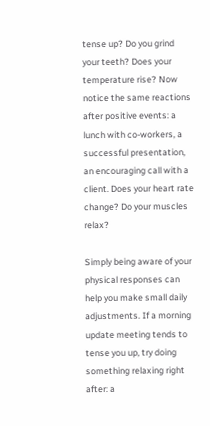tense up? Do you grind your teeth? Does your temperature rise? Now notice the same reactions after positive events: a lunch with co-workers, a successful presentation, an encouraging call with a client. Does your heart rate change? Do your muscles relax?

Simply being aware of your physical responses can help you make small daily adjustments. If a morning update meeting tends to tense you up, try doing something relaxing right after: a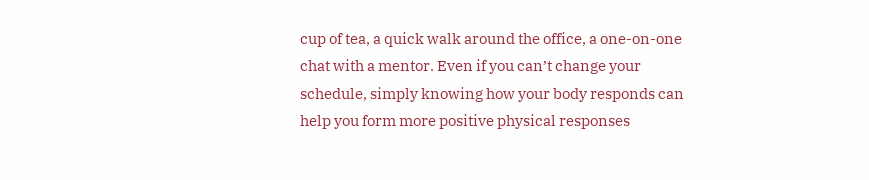cup of tea, a quick walk around the office, a one-on-one chat with a mentor. Even if you can’t change your schedule, simply knowing how your body responds can help you form more positive physical responses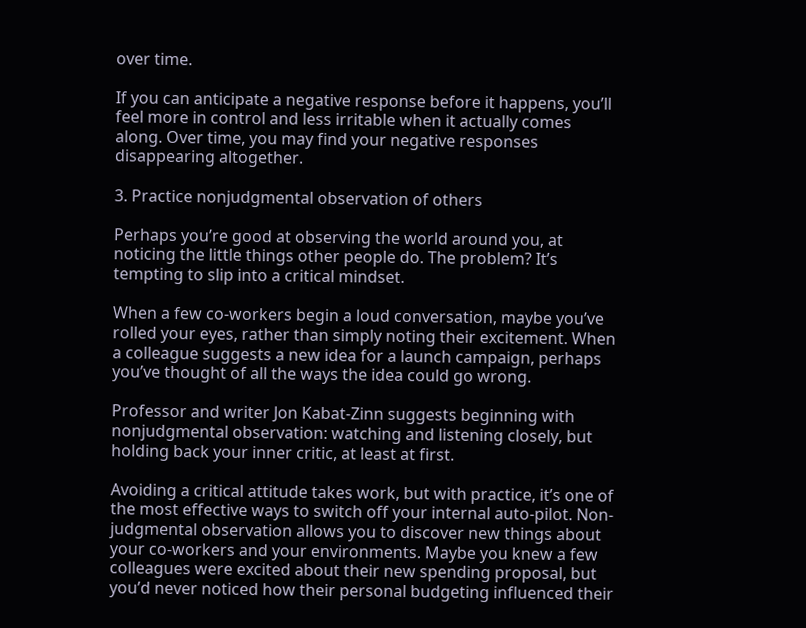over time.

If you can anticipate a negative response before it happens, you’ll feel more in control and less irritable when it actually comes along. Over time, you may find your negative responses disappearing altogether.

3. Practice nonjudgmental observation of others

Perhaps you’re good at observing the world around you, at noticing the little things other people do. The problem? It’s tempting to slip into a critical mindset.

When a few co-workers begin a loud conversation, maybe you’ve rolled your eyes, rather than simply noting their excitement. When a colleague suggests a new idea for a launch campaign, perhaps you’ve thought of all the ways the idea could go wrong.

Professor and writer Jon Kabat-Zinn suggests beginning with nonjudgmental observation: watching and listening closely, but holding back your inner critic, at least at first.

Avoiding a critical attitude takes work, but with practice, it’s one of the most effective ways to switch off your internal auto-pilot. Non-judgmental observation allows you to discover new things about your co-workers and your environments. Maybe you knew a few colleagues were excited about their new spending proposal, but you’d never noticed how their personal budgeting influenced their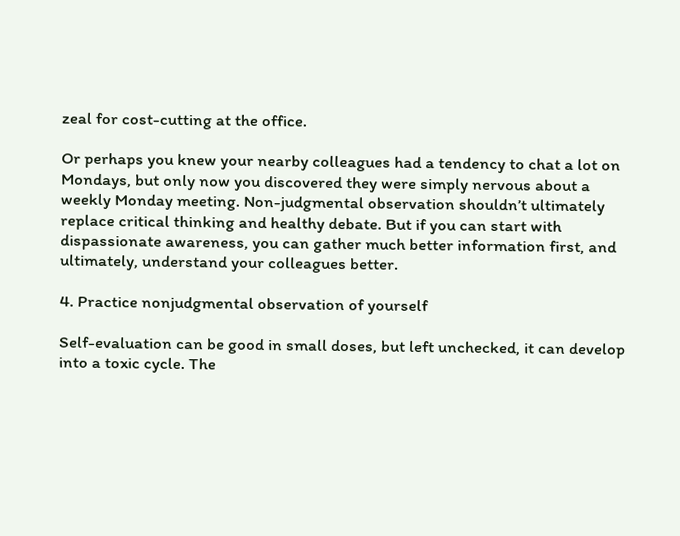zeal for cost-cutting at the office.

Or perhaps you knew your nearby colleagues had a tendency to chat a lot on Mondays, but only now you discovered they were simply nervous about a weekly Monday meeting. Non-judgmental observation shouldn’t ultimately replace critical thinking and healthy debate. But if you can start with dispassionate awareness, you can gather much better information first, and ultimately, understand your colleagues better.

4. Practice nonjudgmental observation of yourself

Self-evaluation can be good in small doses, but left unchecked, it can develop into a toxic cycle. The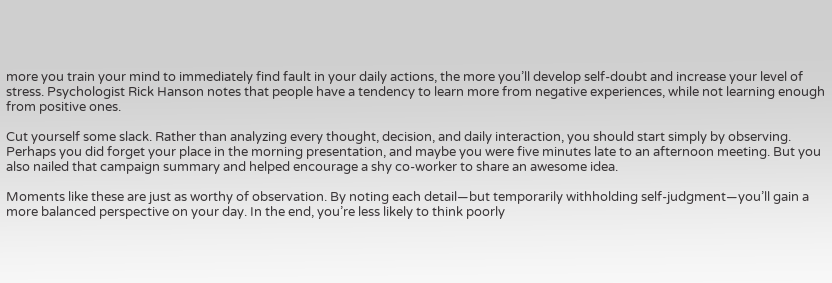more you train your mind to immediately find fault in your daily actions, the more you’ll develop self-doubt and increase your level of stress. Psychologist Rick Hanson notes that people have a tendency to learn more from negative experiences, while not learning enough from positive ones.

Cut yourself some slack. Rather than analyzing every thought, decision, and daily interaction, you should start simply by observing. Perhaps you did forget your place in the morning presentation, and maybe you were five minutes late to an afternoon meeting. But you also nailed that campaign summary and helped encourage a shy co-worker to share an awesome idea.

Moments like these are just as worthy of observation. By noting each detail—but temporarily withholding self-judgment—you’ll gain a more balanced perspective on your day. In the end, you’re less likely to think poorly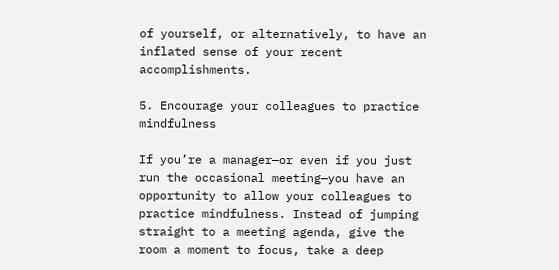of yourself, or alternatively, to have an inflated sense of your recent accomplishments.

5. Encourage your colleagues to practice mindfulness

If you’re a manager—or even if you just run the occasional meeting—you have an opportunity to allow your colleagues to practice mindfulness. Instead of jumping straight to a meeting agenda, give the room a moment to focus, take a deep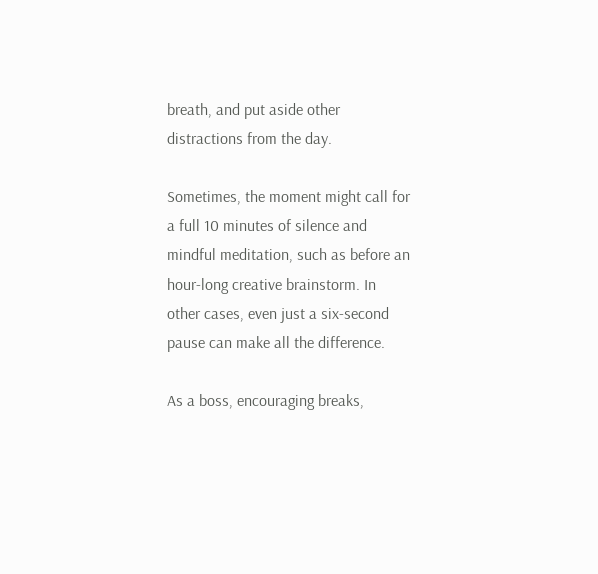breath, and put aside other distractions from the day.

Sometimes, the moment might call for a full 10 minutes of silence and mindful meditation, such as before an hour-long creative brainstorm. In other cases, even just a six-second pause can make all the difference.

As a boss, encouraging breaks,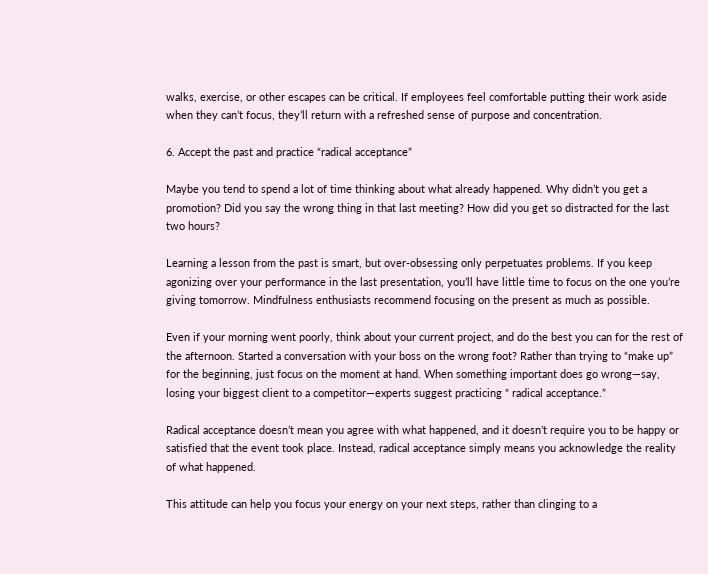walks, exercise, or other escapes can be critical. If employees feel comfortable putting their work aside when they can’t focus, they’ll return with a refreshed sense of purpose and concentration.

6. Accept the past and practice “radical acceptance”

Maybe you tend to spend a lot of time thinking about what already happened. Why didn’t you get a promotion? Did you say the wrong thing in that last meeting? How did you get so distracted for the last two hours?

Learning a lesson from the past is smart, but over-obsessing only perpetuates problems. If you keep agonizing over your performance in the last presentation, you’ll have little time to focus on the one you’re giving tomorrow. Mindfulness enthusiasts recommend focusing on the present as much as possible.

Even if your morning went poorly, think about your current project, and do the best you can for the rest of the afternoon. Started a conversation with your boss on the wrong foot? Rather than trying to “make up” for the beginning, just focus on the moment at hand. When something important does go wrong—say, losing your biggest client to a competitor—experts suggest practicing “ radical acceptance.”

Radical acceptance doesn’t mean you agree with what happened, and it doesn’t require you to be happy or satisfied that the event took place. Instead, radical acceptance simply means you acknowledge the reality of what happened.

This attitude can help you focus your energy on your next steps, rather than clinging to a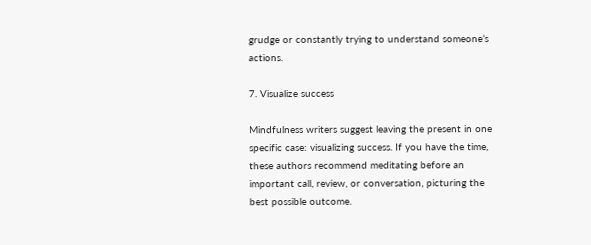grudge or constantly trying to understand someone’s actions.

7. Visualize success

Mindfulness writers suggest leaving the present in one specific case: visualizing success. If you have the time, these authors recommend meditating before an important call, review, or conversation, picturing the best possible outcome.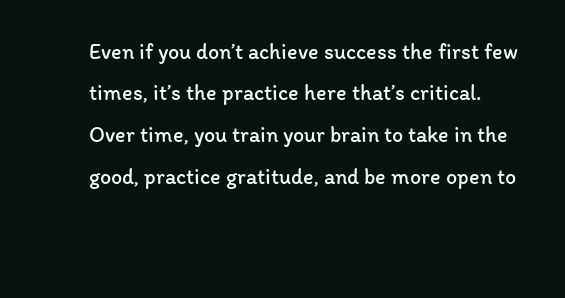Even if you don’t achieve success the first few times, it’s the practice here that’s critical. Over time, you train your brain to take in the good, practice gratitude, and be more open to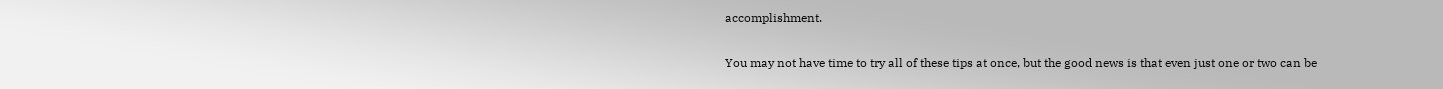accomplishment.

You may not have time to try all of these tips at once, but the good news is that even just one or two can be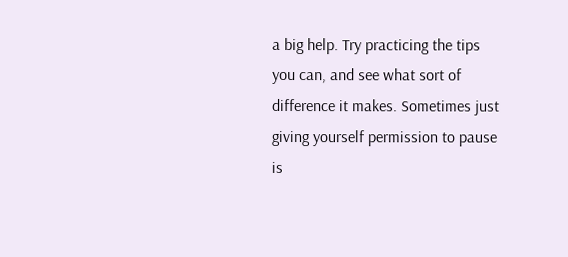a big help. Try practicing the tips you can, and see what sort of difference it makes. Sometimes just giving yourself permission to pause is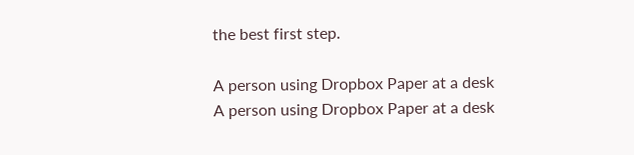the best first step.

A person using Dropbox Paper at a desk
A person using Dropbox Paper at a desk